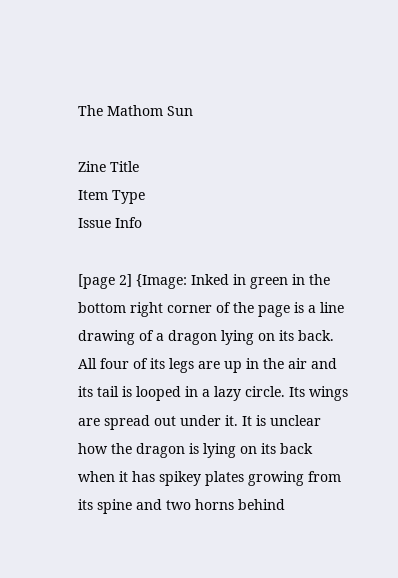The Mathom Sun

Zine Title
Item Type
Issue Info

[page 2] {Image: Inked in green in the bottom right corner of the page is a line drawing of a dragon lying on its back. All four of its legs are up in the air and its tail is looped in a lazy circle. Its wings are spread out under it. It is unclear how the dragon is lying on its back when it has spikey plates growing from its spine and two horns behind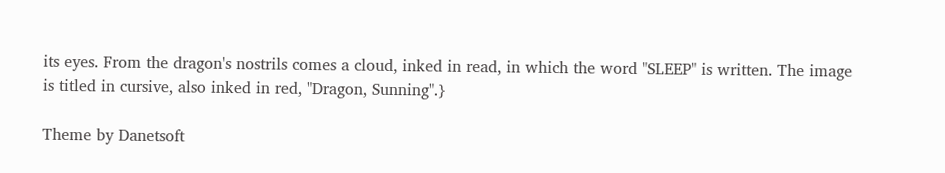its eyes. From the dragon's nostrils comes a cloud, inked in read, in which the word "SLEEP" is written. The image is titled in cursive, also inked in red, "Dragon, Sunning".}

Theme by Danetsoft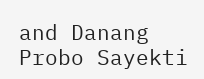and Danang Probo Sayekti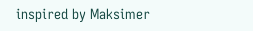inspired by Maksimer